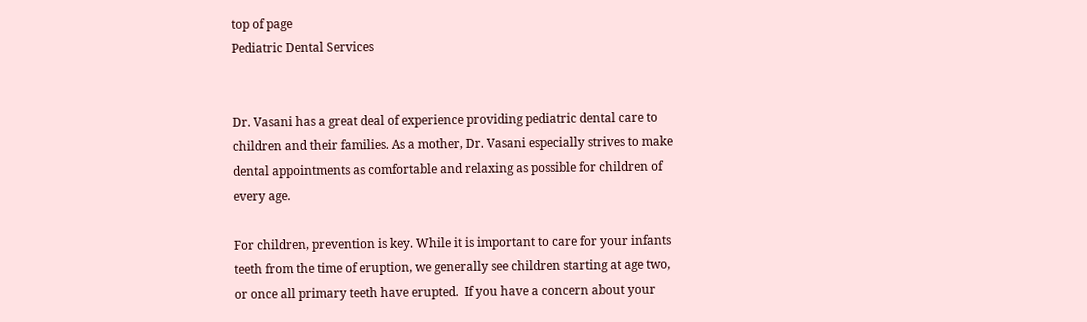top of page
Pediatric Dental Services


Dr. Vasani has a great deal of experience providing pediatric dental care to children and their families. As a mother, Dr. Vasani especially strives to make dental appointments as comfortable and relaxing as possible for children of every age.

For children, prevention is key. While it is important to care for your infants teeth from the time of eruption, we generally see children starting at age two, or once all primary teeth have erupted.  If you have a concern about your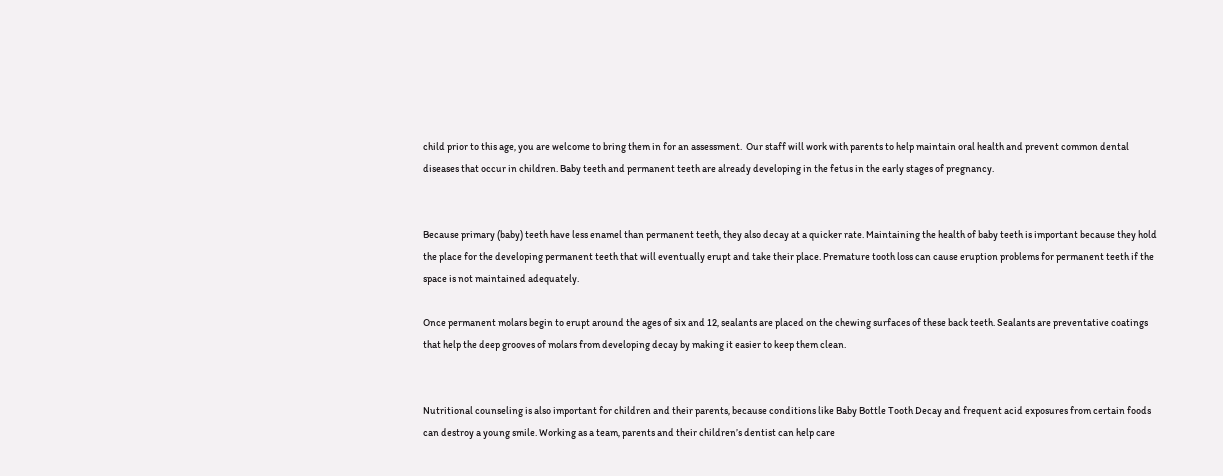child prior to this age, you are welcome to bring them in for an assessment.  Our staff will work with parents to help maintain oral health and prevent common dental diseases that occur in children. Baby teeth and permanent teeth are already developing in the fetus in the early stages of pregnancy.


Because primary (baby) teeth have less enamel than permanent teeth, they also decay at a quicker rate. Maintaining the health of baby teeth is important because they hold the place for the developing permanent teeth that will eventually erupt and take their place. Premature tooth loss can cause eruption problems for permanent teeth if the space is not maintained adequately.

Once permanent molars begin to erupt around the ages of six and 12, sealants are placed on the chewing surfaces of these back teeth. Sealants are preventative coatings that help the deep grooves of molars from developing decay by making it easier to keep them clean.


Nutritional counseling is also important for children and their parents, because conditions like Baby Bottle Tooth Decay and frequent acid exposures from certain foods can destroy a young smile. Working as a team, parents and their children’s dentist can help care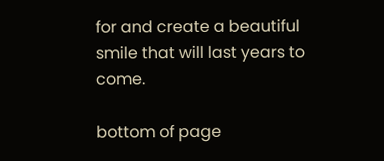for and create a beautiful smile that will last years to come.

bottom of page